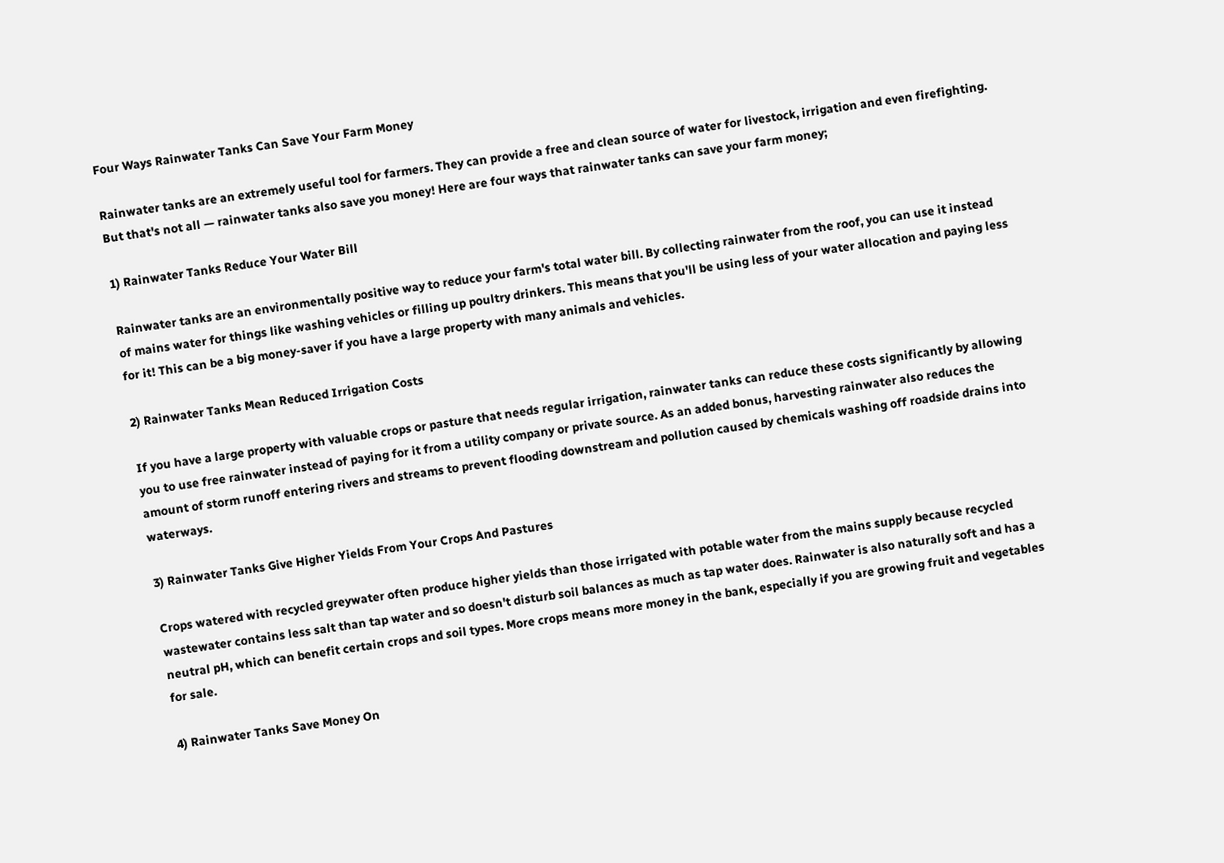Four Ways Rainwater Tanks Can Save Your Farm Money

Rainwater tanks are an extremely useful tool for farmers. They can provide a free and clean source of water for livestock, irrigation and even firefighting. But that's not all — rainwater tanks also save you money! Here are four ways that rainwater tanks can save your farm money;

1) Rainwater Tanks Reduce Your Water Bill

Rainwater tanks are an environmentally positive way to reduce your farm's total water bill. By collecting rainwater from the roof, you can use it instead of mains water for things like washing vehicles or filling up poultry drinkers. This means that you'll be using less of your water allocation and paying less for it! This can be a big money-saver if you have a large property with many animals and vehicles.

2) Rainwater Tanks Mean Reduced Irrigation Costs

If you have a large property with valuable crops or pasture that needs regular irrigation, rainwater tanks can reduce these costs significantly by allowing you to use free rainwater instead of paying for it from a utility company or private source. As an added bonus, harvesting rainwater also reduces the amount of storm runoff entering rivers and streams to prevent flooding downstream and pollution caused by chemicals washing off roadside drains into waterways.

3) Rainwater Tanks Give Higher Yields From Your Crops And Pastures

Crops watered with recycled greywater often produce higher yields than those irrigated with potable water from the mains supply because recycled wastewater contains less salt than tap water and so doesn't disturb soil balances as much as tap water does. Rainwater is also naturally soft and has a neutral pH, which can benefit certain crops and soil types. More crops means more money in the bank, especially if you are growing fruit and vegetables for sale.

4) Rainwater Tanks Save Money On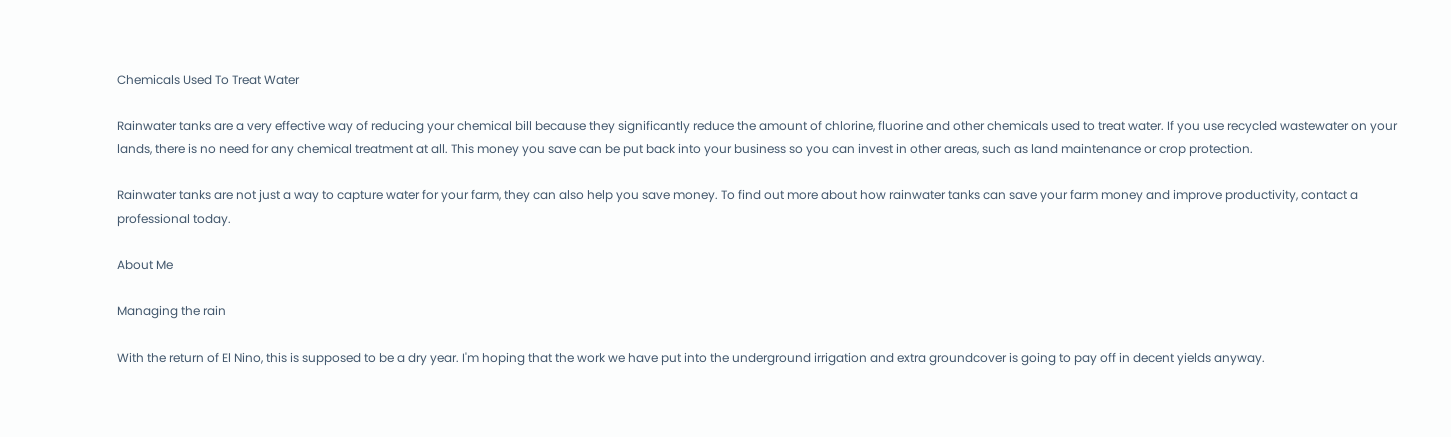Chemicals Used To Treat Water

Rainwater tanks are a very effective way of reducing your chemical bill because they significantly reduce the amount of chlorine, fluorine and other chemicals used to treat water. If you use recycled wastewater on your lands, there is no need for any chemical treatment at all. This money you save can be put back into your business so you can invest in other areas, such as land maintenance or crop protection.

Rainwater tanks are not just a way to capture water for your farm, they can also help you save money. To find out more about how rainwater tanks can save your farm money and improve productivity, contact a professional today.

About Me

Managing the rain

With the return of El Nino, this is supposed to be a dry year. I'm hoping that the work we have put into the underground irrigation and extra groundcover is going to pay off in decent yields anyway.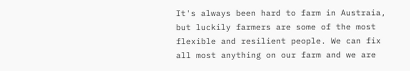It's always been hard to farm in Austraia, but luckily farmers are some of the most flexible and resilient people. We can fix all most anything on our farm and we are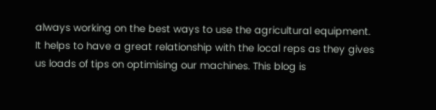always working on the best ways to use the agricultural equipment. It helps to have a great relationship with the local reps as they gives us loads of tips on optimising our machines. This blog is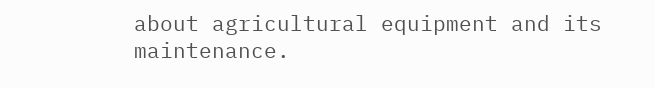about agricultural equipment and its maintenance.